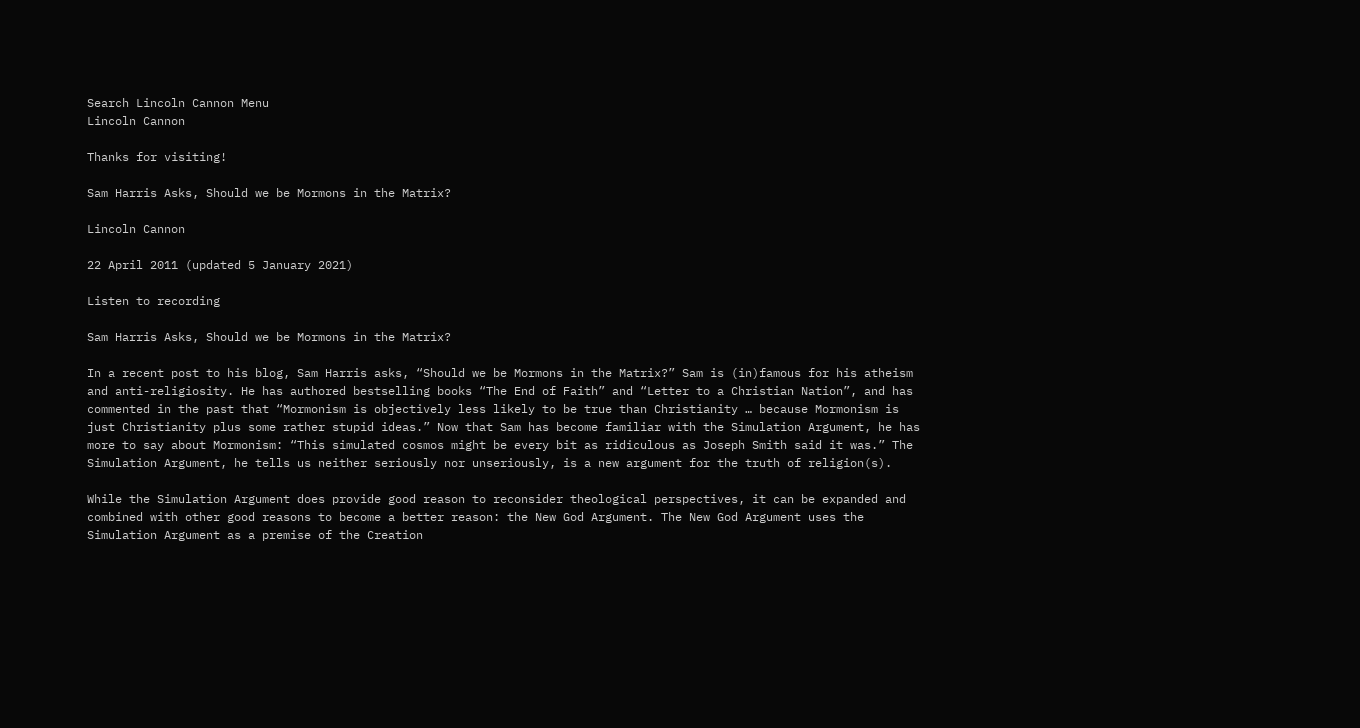Search Lincoln Cannon Menu
Lincoln Cannon

Thanks for visiting!

Sam Harris Asks, Should we be Mormons in the Matrix?

Lincoln Cannon

22 April 2011 (updated 5 January 2021)

Listen to recording

Sam Harris Asks, Should we be Mormons in the Matrix?

In a recent post to his blog, Sam Harris asks, “Should we be Mormons in the Matrix?” Sam is (in)famous for his atheism and anti-religiosity. He has authored bestselling books “The End of Faith” and “Letter to a Christian Nation”, and has commented in the past that “Mormonism is objectively less likely to be true than Christianity … because Mormonism is just Christianity plus some rather stupid ideas.” Now that Sam has become familiar with the Simulation Argument, he has more to say about Mormonism: “This simulated cosmos might be every bit as ridiculous as Joseph Smith said it was.” The Simulation Argument, he tells us neither seriously nor unseriously, is a new argument for the truth of religion(s).

While the Simulation Argument does provide good reason to reconsider theological perspectives, it can be expanded and combined with other good reasons to become a better reason: the New God Argument. The New God Argument uses the Simulation Argument as a premise of the Creation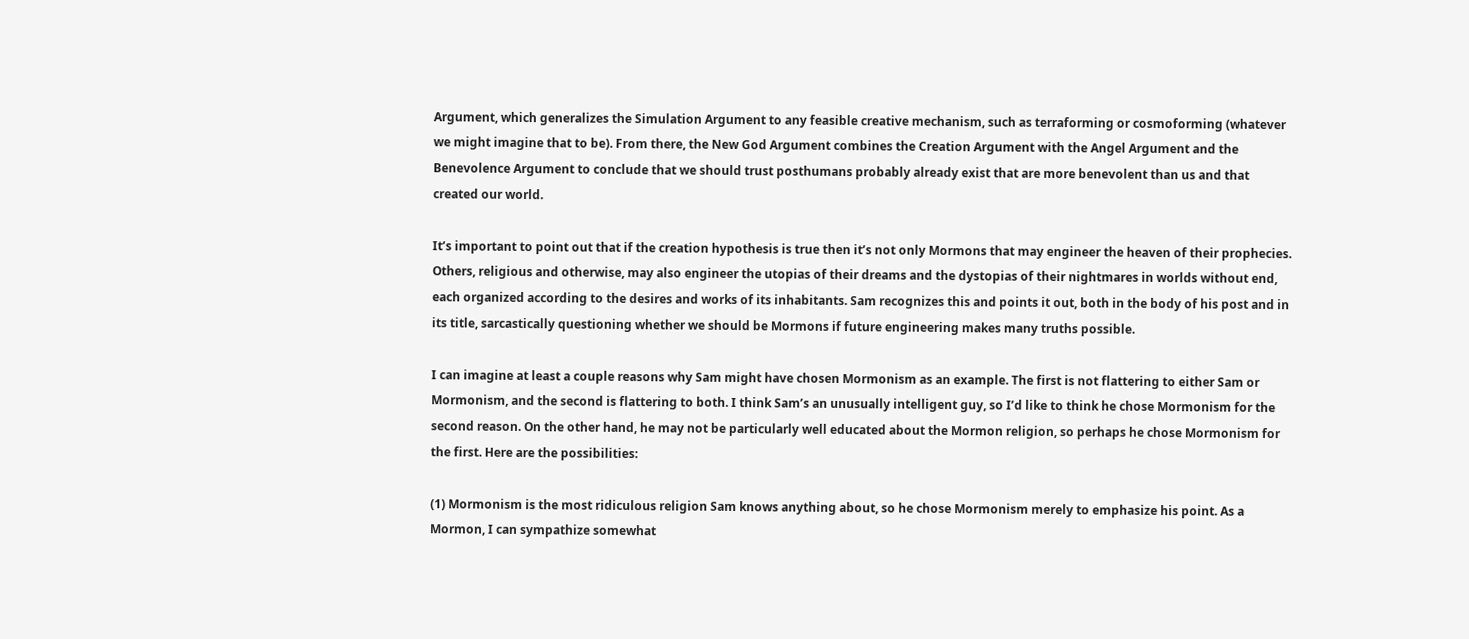Argument, which generalizes the Simulation Argument to any feasible creative mechanism, such as terraforming or cosmoforming (whatever we might imagine that to be). From there, the New God Argument combines the Creation Argument with the Angel Argument and the Benevolence Argument to conclude that we should trust posthumans probably already exist that are more benevolent than us and that created our world.

It’s important to point out that if the creation hypothesis is true then it’s not only Mormons that may engineer the heaven of their prophecies. Others, religious and otherwise, may also engineer the utopias of their dreams and the dystopias of their nightmares in worlds without end, each organized according to the desires and works of its inhabitants. Sam recognizes this and points it out, both in the body of his post and in its title, sarcastically questioning whether we should be Mormons if future engineering makes many truths possible.

I can imagine at least a couple reasons why Sam might have chosen Mormonism as an example. The first is not flattering to either Sam or Mormonism, and the second is flattering to both. I think Sam’s an unusually intelligent guy, so I’d like to think he chose Mormonism for the second reason. On the other hand, he may not be particularly well educated about the Mormon religion, so perhaps he chose Mormonism for the first. Here are the possibilities:

(1) Mormonism is the most ridiculous religion Sam knows anything about, so he chose Mormonism merely to emphasize his point. As a Mormon, I can sympathize somewhat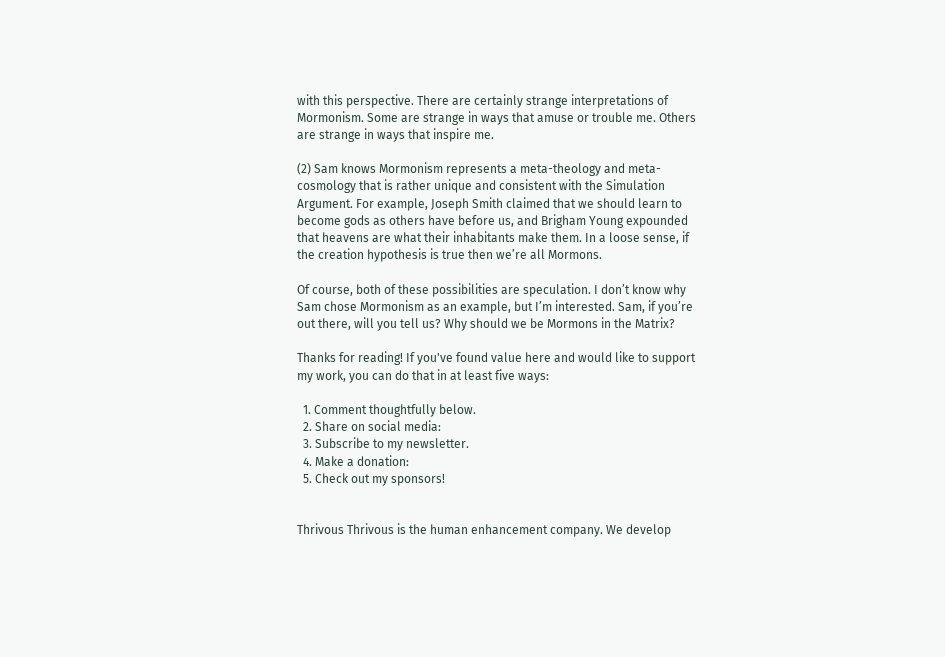with this perspective. There are certainly strange interpretations of Mormonism. Some are strange in ways that amuse or trouble me. Others are strange in ways that inspire me.

(2) Sam knows Mormonism represents a meta-theology and meta-cosmology that is rather unique and consistent with the Simulation Argument. For example, Joseph Smith claimed that we should learn to become gods as others have before us, and Brigham Young expounded that heavens are what their inhabitants make them. In a loose sense, if the creation hypothesis is true then we’re all Mormons.

Of course, both of these possibilities are speculation. I don’t know why Sam chose Mormonism as an example, but I’m interested. Sam, if you’re out there, will you tell us? Why should we be Mormons in the Matrix?

Thanks for reading! If you've found value here and would like to support my work, you can do that in at least five ways:

  1. Comment thoughtfully below.
  2. Share on social media:
  3. Subscribe to my newsletter.
  4. Make a donation:
  5. Check out my sponsors!


Thrivous Thrivous is the human enhancement company. We develop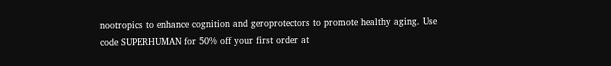nootropics to enhance cognition and geroprotectors to promote healthy aging. Use code SUPERHUMAN for 50% off your first order at